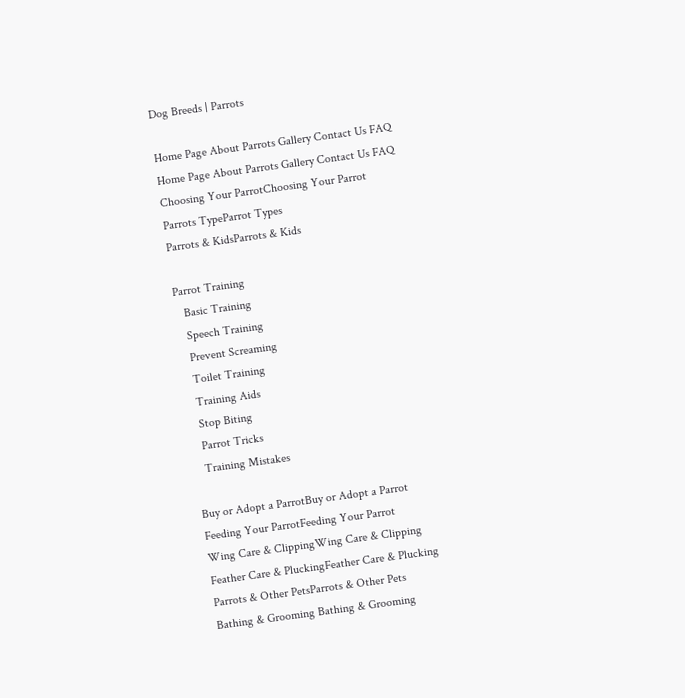Dog Breeds | Parrots

Home Page About Parrots Gallery Contact Us FAQ
Home Page About Parrots Gallery Contact Us FAQ
Choosing Your ParrotChoosing Your Parrot
Parrots TypeParrot Types
Parrots & KidsParrots & Kids

Parrot Training
   Basic Training
   Speech Training
   Prevent Screaming
   Toilet Training
   Training Aids
   Stop Biting
   Parrot Tricks
   Training Mistakes

Buy or Adopt a ParrotBuy or Adopt a Parrot
Feeding Your ParrotFeeding Your Parrot
Wing Care & ClippingWing Care & Clipping
Feather Care & PluckingFeather Care & Plucking
Parrots & Other PetsParrots & Other Pets
Bathing & Grooming Bathing & Grooming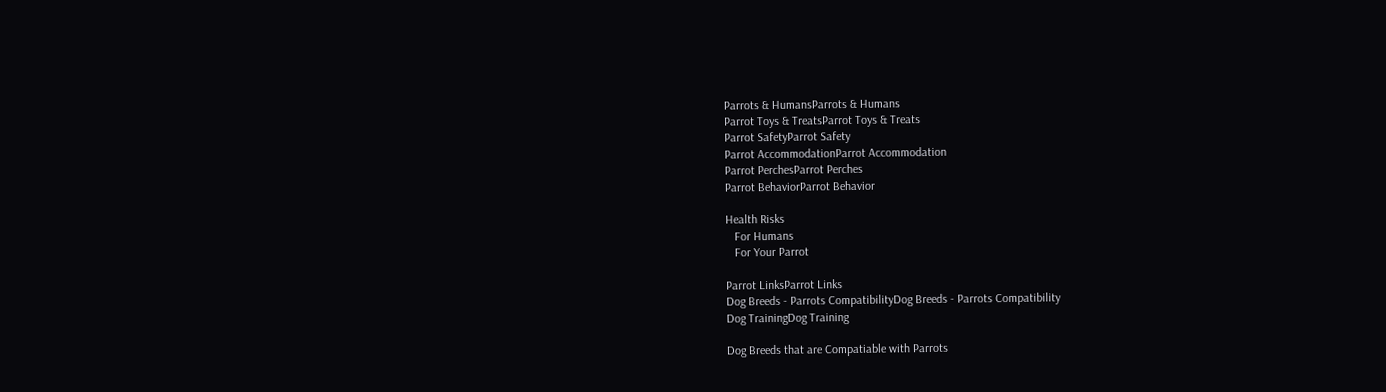Parrots & HumansParrots & Humans
Parrot Toys & TreatsParrot Toys & Treats
Parrot SafetyParrot Safety
Parrot AccommodationParrot Accommodation
Parrot PerchesParrot Perches
Parrot BehaviorParrot Behavior

Health Risks
   For Humans
   For Your Parrot

Parrot LinksParrot Links
Dog Breeds - Parrots CompatibilityDog Breeds - Parrots Compatibility
Dog TrainingDog Training

Dog Breeds that are Compatiable with Parrots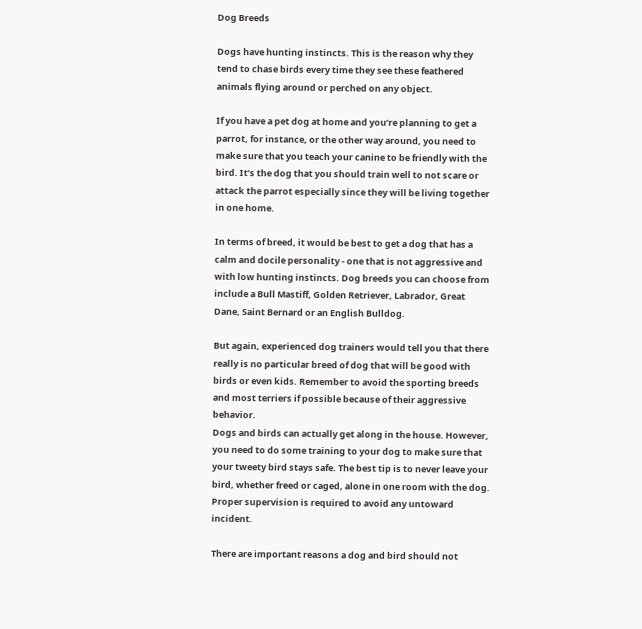Dog Breeds

Dogs have hunting instincts. This is the reason why they tend to chase birds every time they see these feathered animals flying around or perched on any object.

If you have a pet dog at home and you’re planning to get a parrot, for instance, or the other way around, you need to make sure that you teach your canine to be friendly with the bird. It’s the dog that you should train well to not scare or attack the parrot especially since they will be living together in one home.

In terms of breed, it would be best to get a dog that has a calm and docile personality - one that is not aggressive and with low hunting instincts. Dog breeds you can choose from include a Bull Mastiff, Golden Retriever, Labrador, Great Dane, Saint Bernard or an English Bulldog.

But again, experienced dog trainers would tell you that there really is no particular breed of dog that will be good with birds or even kids. Remember to avoid the sporting breeds and most terriers if possible because of their aggressive behavior.
Dogs and birds can actually get along in the house. However, you need to do some training to your dog to make sure that your tweety bird stays safe. The best tip is to never leave your bird, whether freed or caged, alone in one room with the dog. Proper supervision is required to avoid any untoward incident.

There are important reasons a dog and bird should not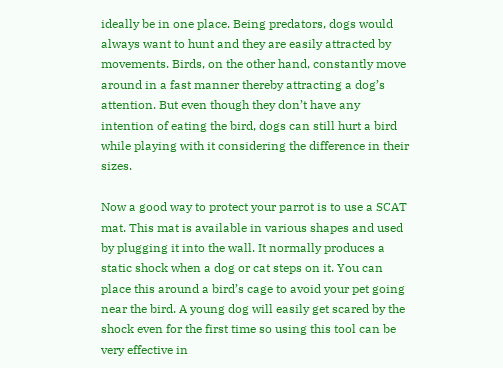ideally be in one place. Being predators, dogs would always want to hunt and they are easily attracted by movements. Birds, on the other hand, constantly move around in a fast manner thereby attracting a dog’s attention. But even though they don’t have any intention of eating the bird, dogs can still hurt a bird while playing with it considering the difference in their sizes.

Now a good way to protect your parrot is to use a SCAT mat. This mat is available in various shapes and used by plugging it into the wall. It normally produces a static shock when a dog or cat steps on it. You can place this around a bird’s cage to avoid your pet going near the bird. A young dog will easily get scared by the shock even for the first time so using this tool can be very effective in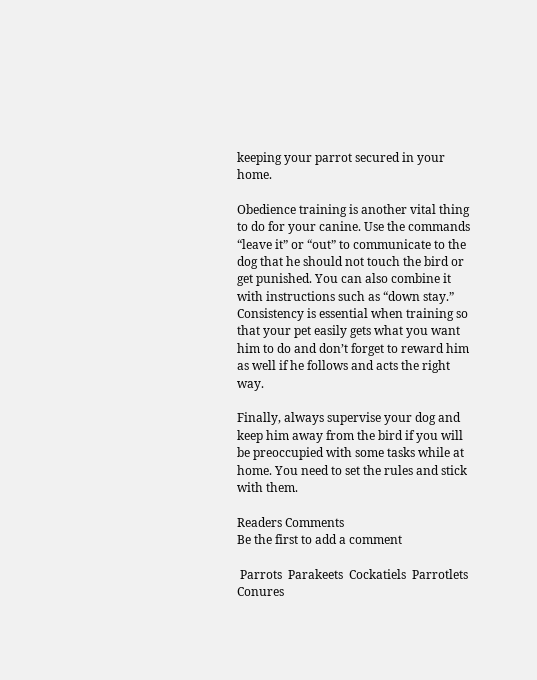keeping your parrot secured in your home.

Obedience training is another vital thing to do for your canine. Use the commands “leave it” or “out” to communicate to the dog that he should not touch the bird or get punished. You can also combine it with instructions such as “down stay.” Consistency is essential when training so that your pet easily gets what you want him to do and don’t forget to reward him as well if he follows and acts the right way.

Finally, always supervise your dog and keep him away from the bird if you will be preoccupied with some tasks while at home. You need to set the rules and stick with them.

Readers Comments
Be the first to add a comment

 Parrots  Parakeets  Cockatiels  Parrotlets  Conures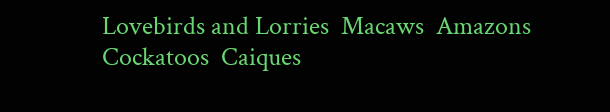Lovebirds and Lorries  Macaws  Amazons  Cockatoos  Caiques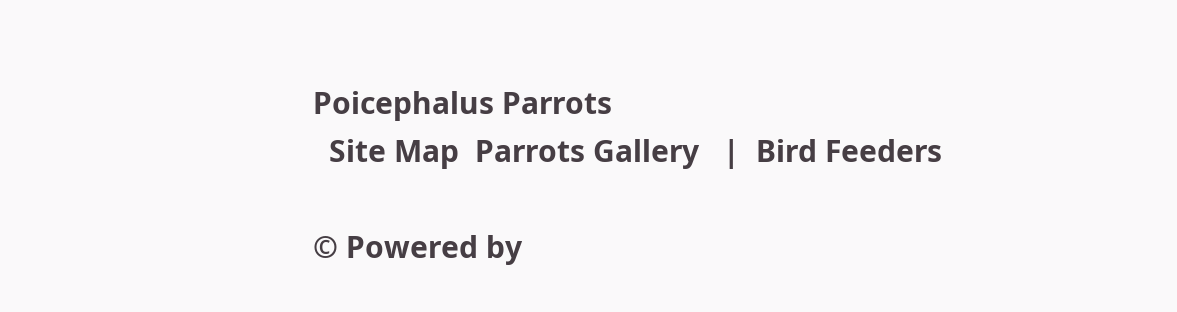Poicephalus Parrots
  Site Map  Parrots Gallery   |  Bird Feeders

© Powered by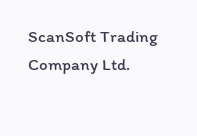ScanSoft Trading Company Ltd.